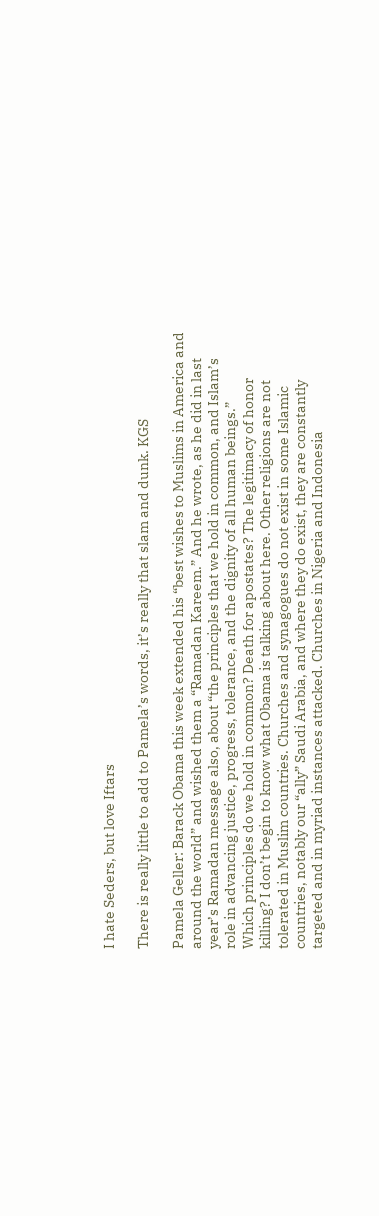I hate Seders, but love Iftars

There is really little to add to Pamela’s words, it’s really that slam and dunk. KGS

Pamela Geller: Barack Obama this week extended his “best wishes to Muslims in America and around the world” and wished them a “Ramadan Kareem.” And he wrote, as he did in last year’s Ramadan message also, about “the principles that we hold in common, and Islam’s role in advancing justice, progress, tolerance, and the dignity of all human beings.”
Which principles do we hold in common? Death for apostates? The legitimacy of honor killing? I don’t begin to know what Obama is talking about here. Other religions are not tolerated in Muslim countries. Churches and synagogues do not exist in some Islamic countries, notably our “ally” Saudi Arabia, and where they do exist, they are constantly targeted and in myriad instances attacked. Churches in Nigeria and Indonesia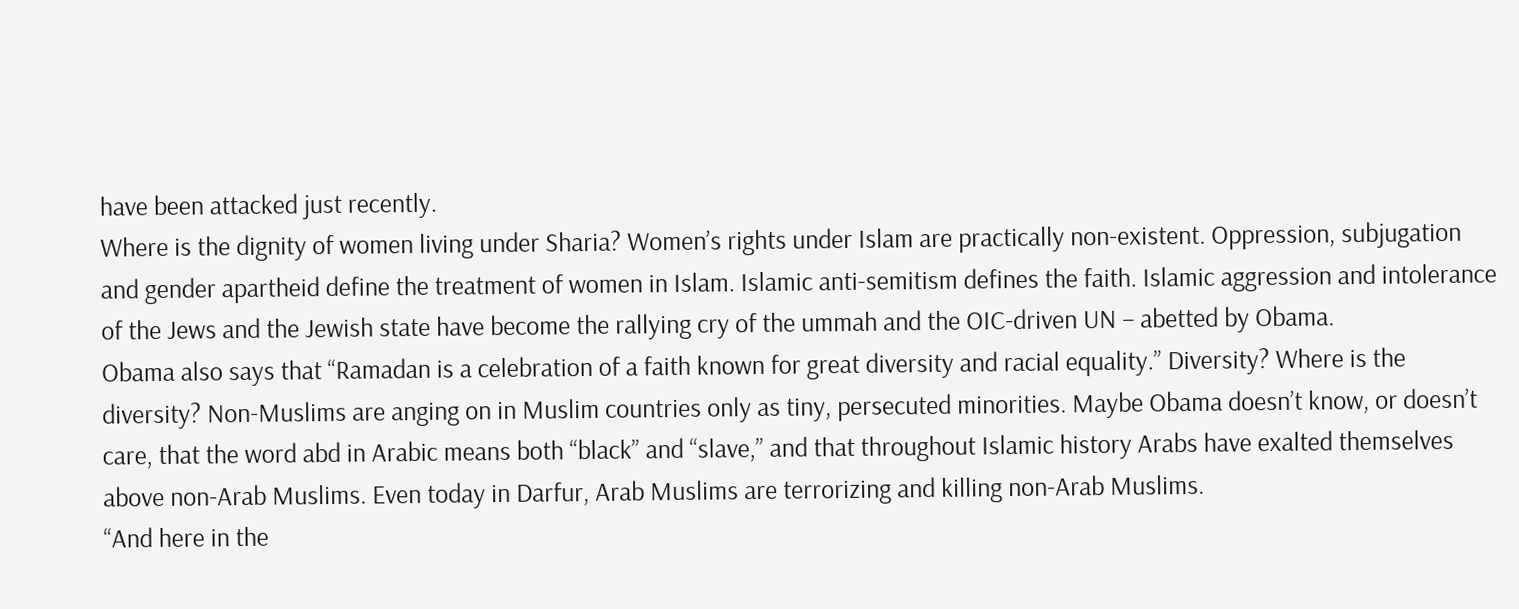have been attacked just recently.
Where is the dignity of women living under Sharia? Women’s rights under Islam are practically non-existent. Oppression, subjugation and gender apartheid define the treatment of women in Islam. Islamic anti-semitism defines the faith. Islamic aggression and intolerance of the Jews and the Jewish state have become the rallying cry of the ummah and the OIC-driven UN – abetted by Obama.
Obama also says that “Ramadan is a celebration of a faith known for great diversity and racial equality.” Diversity? Where is the diversity? Non-Muslims are anging on in Muslim countries only as tiny, persecuted minorities. Maybe Obama doesn’t know, or doesn’t care, that the word abd in Arabic means both “black” and “slave,” and that throughout Islamic history Arabs have exalted themselves above non-Arab Muslims. Even today in Darfur, Arab Muslims are terrorizing and killing non-Arab Muslims.
“And here in the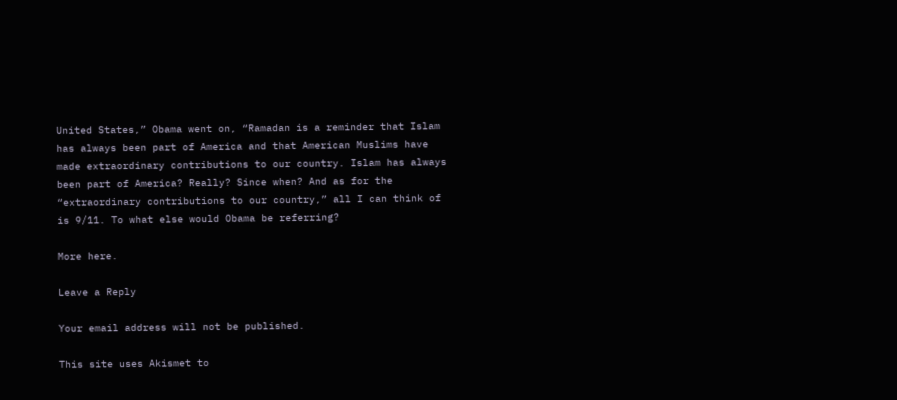United States,” Obama went on, “Ramadan is a reminder that Islam has always been part of America and that American Muslims have made extraordinary contributions to our country. Islam has always been part of America? Really? Since when? And as for the “extraordinary contributions to our country,” all I can think of is 9/11. To what else would Obama be referring?

More here.

Leave a Reply

Your email address will not be published.

This site uses Akismet to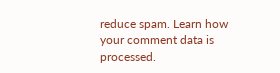reduce spam. Learn how your comment data is processed.